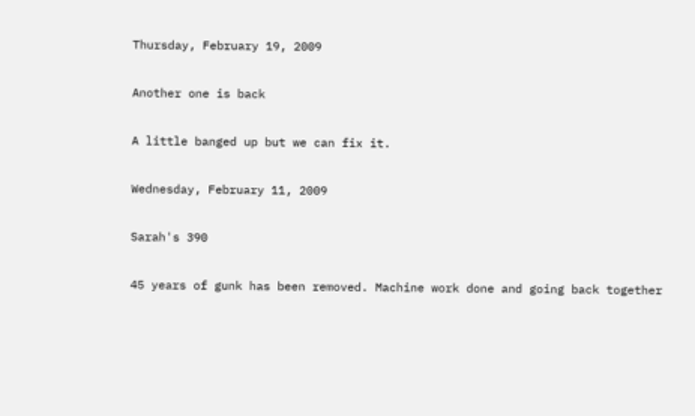Thursday, February 19, 2009

Another one is back

A little banged up but we can fix it.

Wednesday, February 11, 2009

Sarah's 390

45 years of gunk has been removed. Machine work done and going back together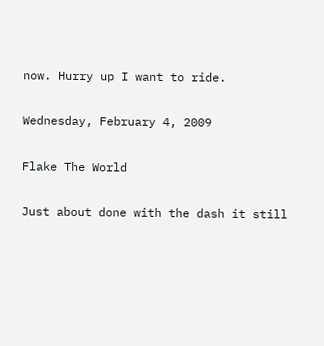now. Hurry up I want to ride.

Wednesday, February 4, 2009

Flake The World

Just about done with the dash it still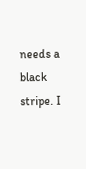needs a black stripe. I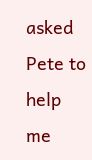asked Pete to help me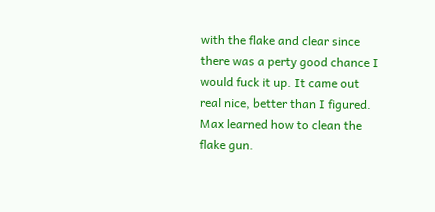with the flake and clear since there was a perty good chance I would fuck it up. It came out real nice, better than I figured. Max learned how to clean the flake gun.